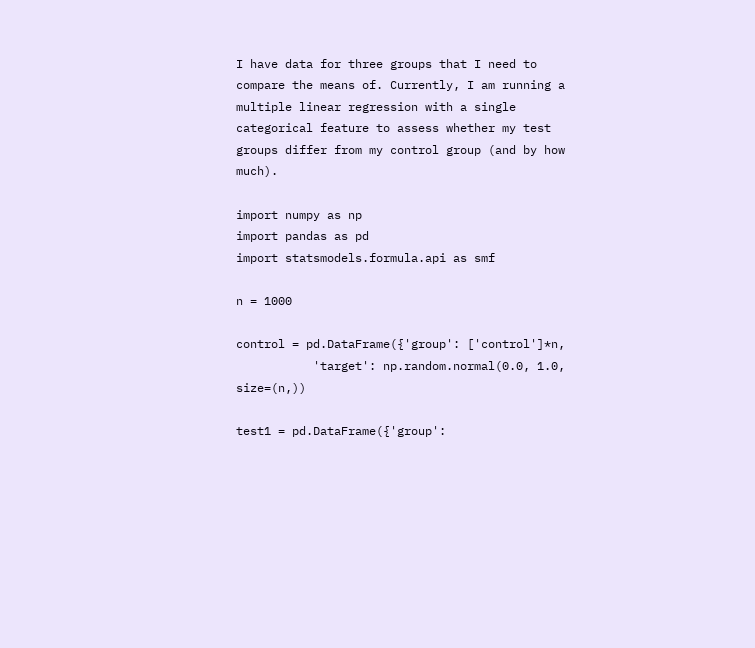I have data for three groups that I need to compare the means of. Currently, I am running a multiple linear regression with a single categorical feature to assess whether my test groups differ from my control group (and by how much).

import numpy as np
import pandas as pd
import statsmodels.formula.api as smf

n = 1000

control = pd.DataFrame({'group': ['control']*n,
           'target': np.random.normal(0.0, 1.0, size=(n,))

test1 = pd.DataFrame({'group':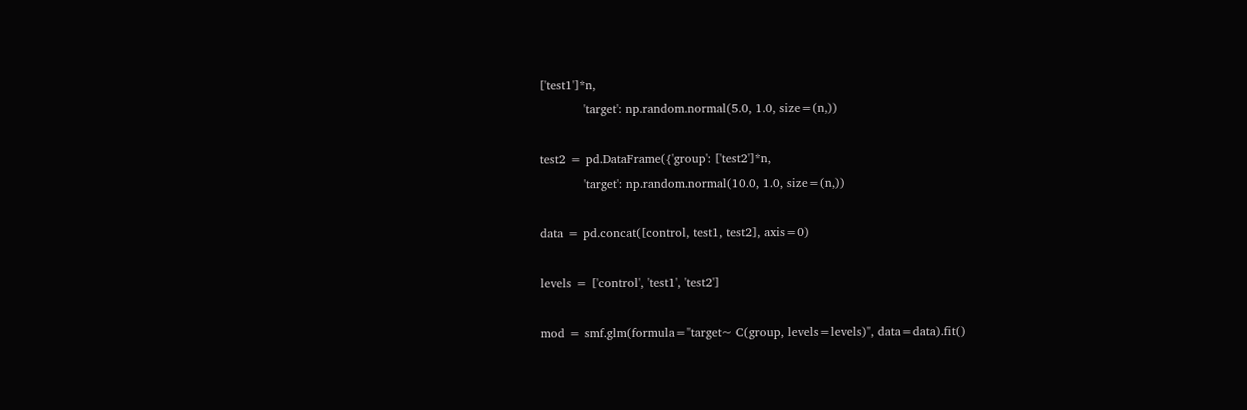['test1']*n,
           'target': np.random.normal(5.0, 1.0, size=(n,))

test2 = pd.DataFrame({'group': ['test2']*n,
           'target': np.random.normal(10.0, 1.0, size=(n,))

data = pd.concat([control, test1, test2], axis=0)

levels = ['control', 'test1', 'test2']

mod = smf.glm(formula="target~ C(group, levels=levels)", data=data).fit()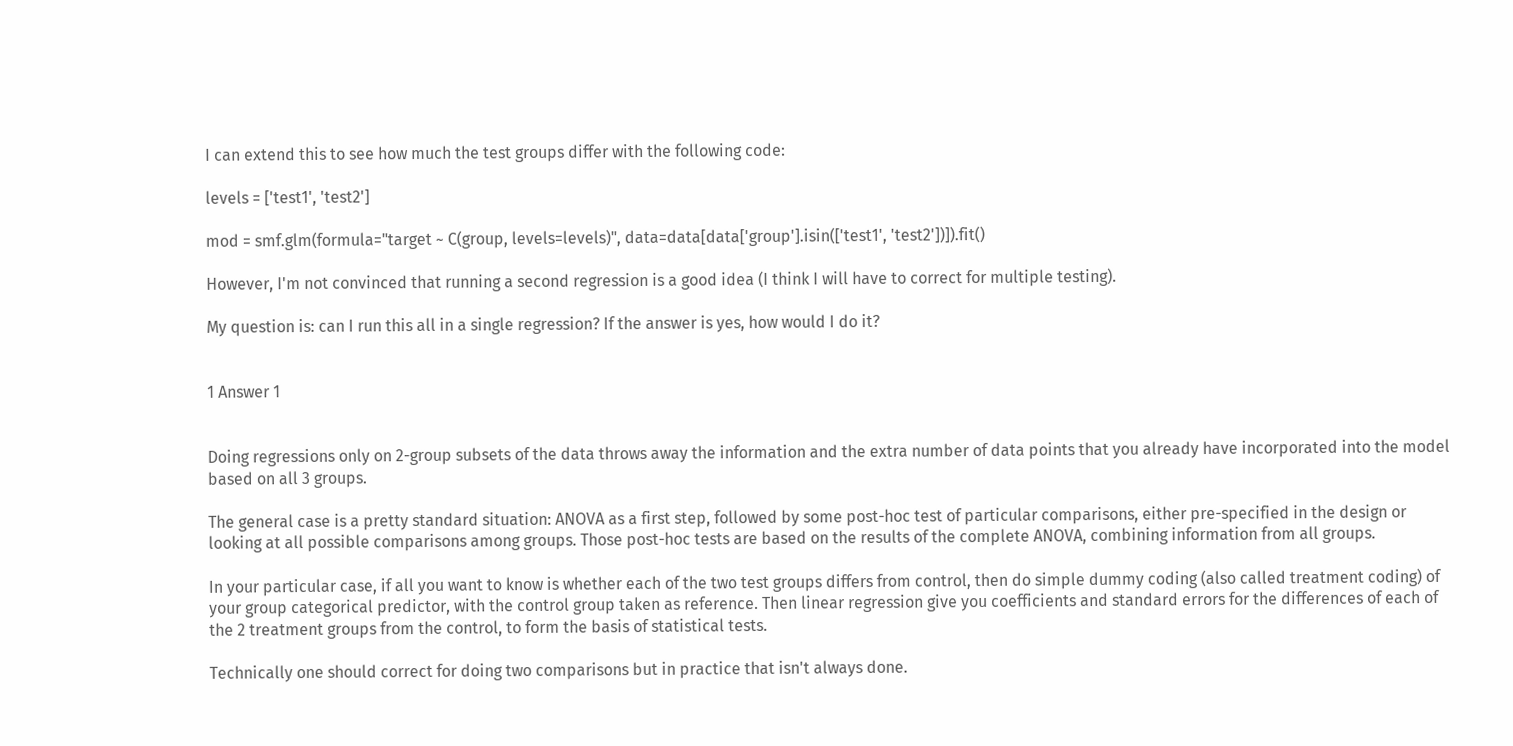I can extend this to see how much the test groups differ with the following code:

levels = ['test1', 'test2']

mod = smf.glm(formula="target ~ C(group, levels=levels)", data=data[data['group'].isin(['test1', 'test2'])]).fit()

However, I'm not convinced that running a second regression is a good idea (I think I will have to correct for multiple testing).

My question is: can I run this all in a single regression? If the answer is yes, how would I do it?


1 Answer 1


Doing regressions only on 2-group subsets of the data throws away the information and the extra number of data points that you already have incorporated into the model based on all 3 groups.

The general case is a pretty standard situation: ANOVA as a first step, followed by some post-hoc test of particular comparisons, either pre-specified in the design or looking at all possible comparisons among groups. Those post-hoc tests are based on the results of the complete ANOVA, combining information from all groups.

In your particular case, if all you want to know is whether each of the two test groups differs from control, then do simple dummy coding (also called treatment coding) of your group categorical predictor, with the control group taken as reference. Then linear regression give you coefficients and standard errors for the differences of each of the 2 treatment groups from the control, to form the basis of statistical tests.

Technically one should correct for doing two comparisons but in practice that isn't always done.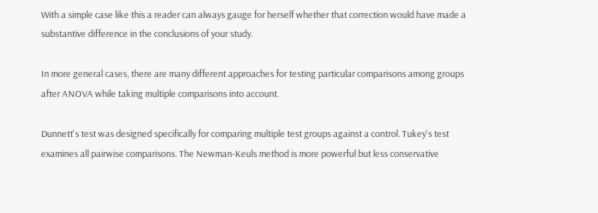With a simple case like this a reader can always gauge for herself whether that correction would have made a substantive difference in the conclusions of your study.

In more general cases, there are many different approaches for testing particular comparisons among groups after ANOVA while taking multiple comparisons into account.

Dunnett's test was designed specifically for comparing multiple test groups against a control. Tukey's test examines all pairwise comparisons. The Newman-Keuls method is more powerful but less conservative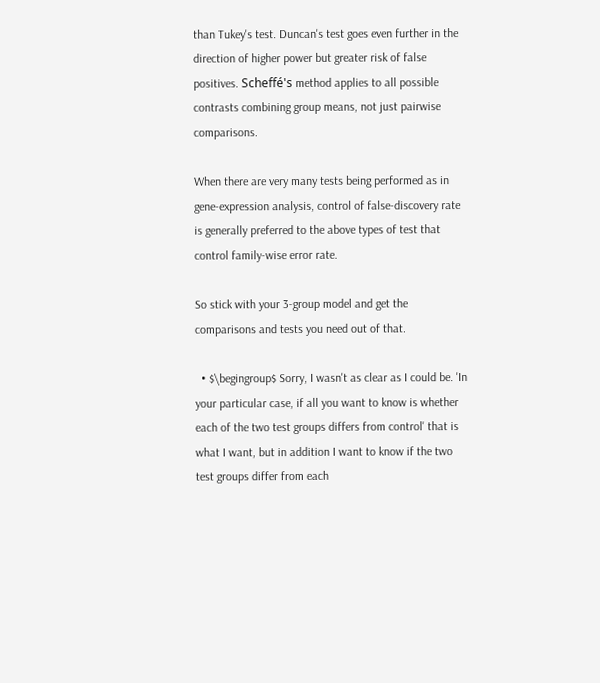than Tukey's test. Duncan's test goes even further in the direction of higher power but greater risk of false positives. Scheffé's method applies to all possible contrasts combining group means, not just pairwise comparisons.

When there are very many tests being performed as in gene-expression analysis, control of false-discovery rate is generally preferred to the above types of test that control family-wise error rate.

So stick with your 3-group model and get the comparisons and tests you need out of that.

  • $\begingroup$ Sorry, I wasn't as clear as I could be. 'In your particular case, if all you want to know is whether each of the two test groups differs from control' that is what I want, but in addition I want to know if the two test groups differ from each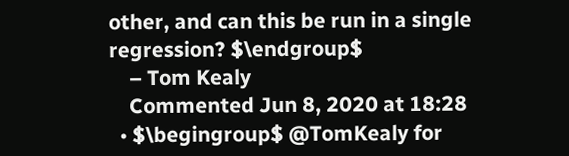other, and can this be run in a single regression? $\endgroup$
    – Tom Kealy
    Commented Jun 8, 2020 at 18:28
  • $\begingroup$ @TomKealy for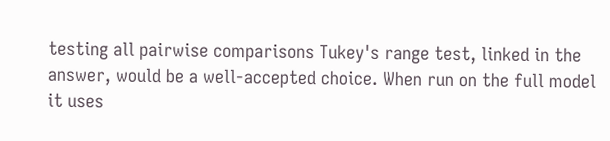testing all pairwise comparisons Tukey's range test, linked in the answer, would be a well-accepted choice. When run on the full model it uses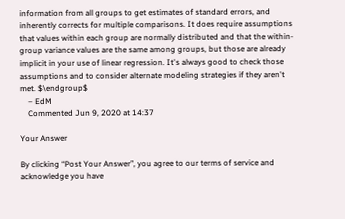information from all groups to get estimates of standard errors, and inherently corrects for multiple comparisons. It does require assumptions that values within each group are normally distributed and that the within-group variance values are the same among groups, but those are already implicit in your use of linear regression. It's always good to check those assumptions and to consider alternate modeling strategies if they aren't met. $\endgroup$
    – EdM
    Commented Jun 9, 2020 at 14:37

Your Answer

By clicking “Post Your Answer”, you agree to our terms of service and acknowledge you have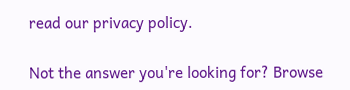read our privacy policy.

Not the answer you're looking for? Browse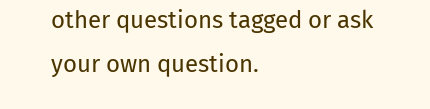other questions tagged or ask your own question.